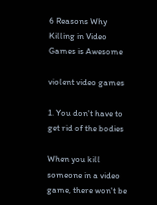6 Reasons Why Killing in Video Games is Awesome

violent video games

1. You don't have to get rid of the bodies

When you kill someone in a video game, there won't be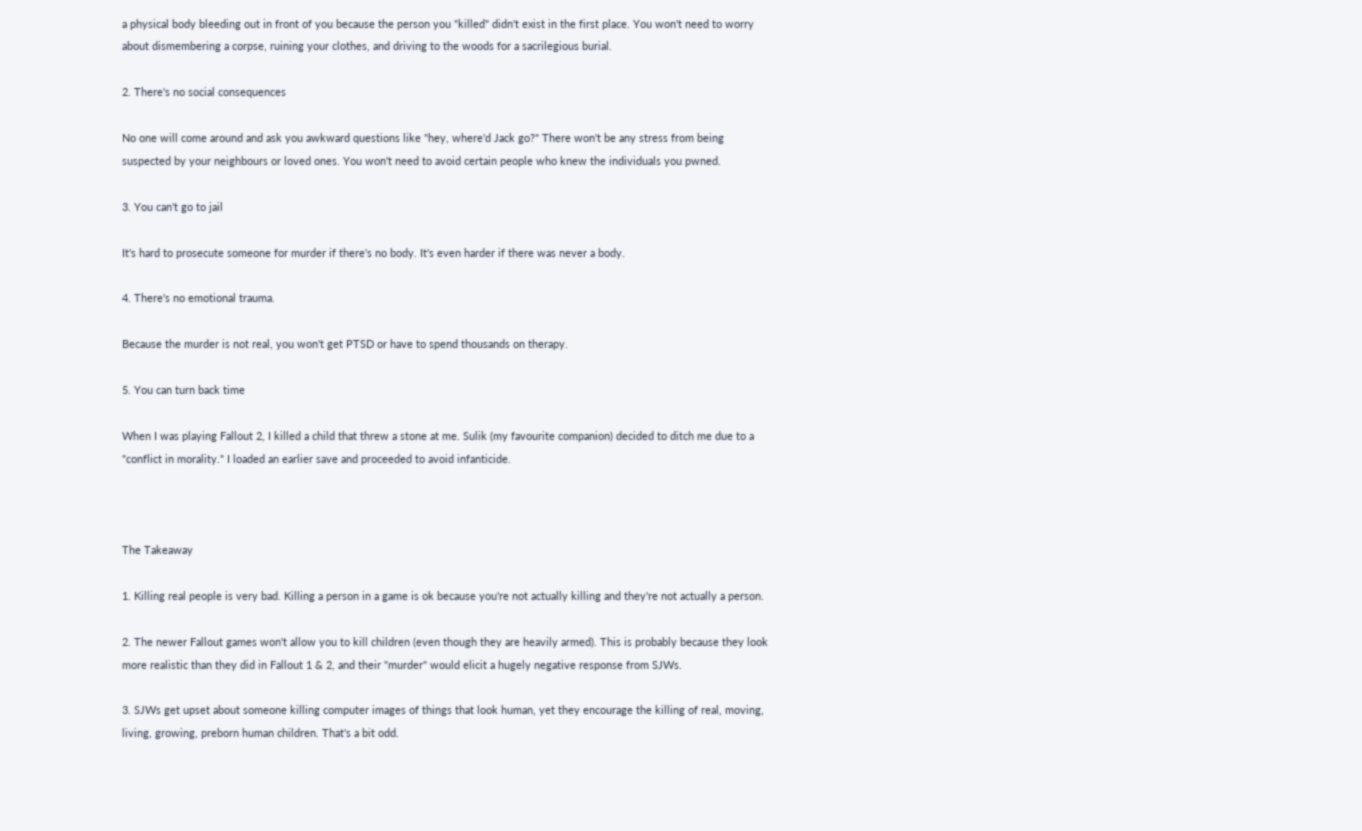a physical body bleeding out in front of you because the person you "killed" didn't exist in the first place. You won't need to worry about dismembering a corpse, ruining your clothes, and driving to the woods for a sacrilegious burial.

2. There's no social consequences

No one will come around and ask you awkward questions like "hey, where'd Jack go?" There won't be any stress from being suspected by your neighbours or loved ones. You won't need to avoid certain people who knew the individuals you pwned.

3. You can't go to jail

It's hard to prosecute someone for murder if there's no body. It's even harder if there was never a body.

4. There's no emotional trauma.

Because the murder is not real, you won't get PTSD or have to spend thousands on therapy.

5. You can turn back time

When I was playing Fallout 2, I killed a child that threw a stone at me. Sulik (my favourite companion) decided to ditch me due to a "conflict in morality." I loaded an earlier save and proceeded to avoid infanticide.



The Takeaway

1. Killing real people is very bad. Killing a person in a game is ok because you're not actually killing and they're not actually a person.

2. The newer Fallout games won't allow you to kill children (even though they are heavily armed). This is probably because they look more realistic than they did in Fallout 1 & 2, and their "murder" would elicit a hugely negative response from SJWs.

3. SJWs get upset about someone killing computer images of things that look human, yet they encourage the killing of real, moving, living, growing, preborn human children. That's a bit odd.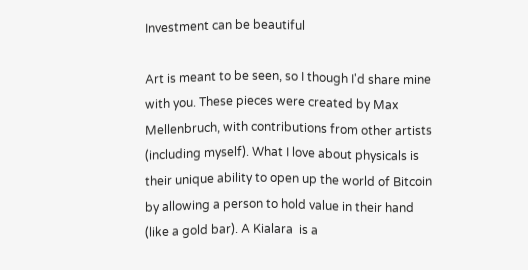Investment can be beautiful

Art is meant to be seen, so I though I'd share mine with you. These pieces were created by Max Mellenbruch, with contributions from other artists (including myself). What I love about physicals is their unique ability to open up the world of Bitcoin by allowing a person to hold value in their hand (like a gold bar). A Kialara  is a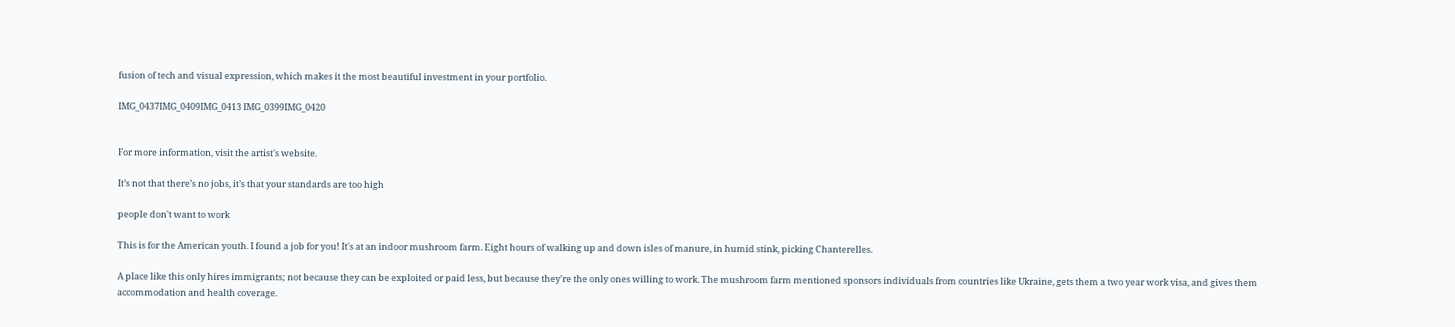fusion of tech and visual expression, which makes it the most beautiful investment in your portfolio.

IMG_0437IMG_0409IMG_0413 IMG_0399IMG_0420


For more information, visit the artist's website.

It’s not that there’s no jobs, it’s that your standards are too high

people don't want to work

This is for the American youth. I found a job for you! It's at an indoor mushroom farm. Eight hours of walking up and down isles of manure, in humid stink, picking Chanterelles.

A place like this only hires immigrants; not because they can be exploited or paid less, but because they're the only ones willing to work. The mushroom farm mentioned sponsors individuals from countries like Ukraine, gets them a two year work visa, and gives them accommodation and health coverage.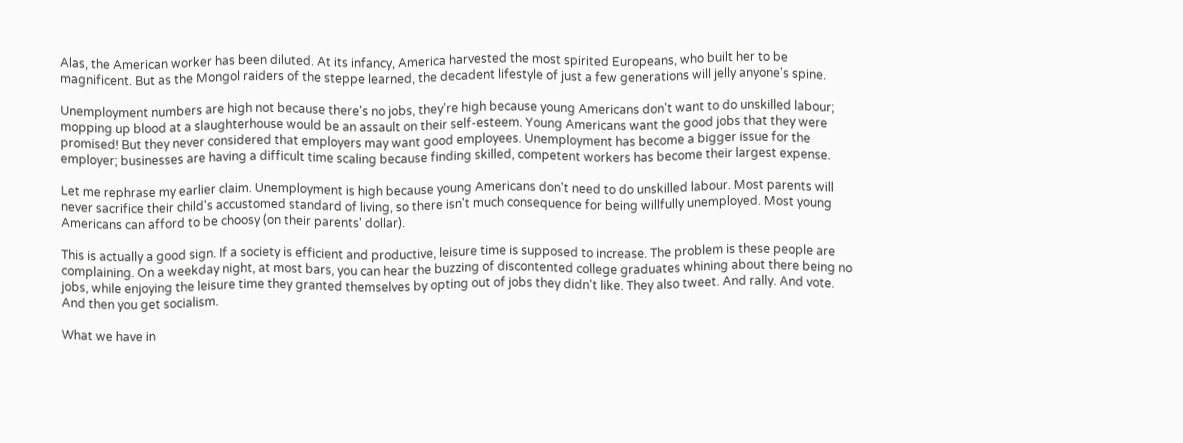Alas, the American worker has been diluted. At its infancy, America harvested the most spirited Europeans, who built her to be magnificent. But as the Mongol raiders of the steppe learned, the decadent lifestyle of just a few generations will jelly anyone's spine.

Unemployment numbers are high not because there's no jobs, they're high because young Americans don't want to do unskilled labour; mopping up blood at a slaughterhouse would be an assault on their self-esteem. Young Americans want the good jobs that they were promised! But they never considered that employers may want good employees. Unemployment has become a bigger issue for the employer; businesses are having a difficult time scaling because finding skilled, competent workers has become their largest expense.

Let me rephrase my earlier claim. Unemployment is high because young Americans don't need to do unskilled labour. Most parents will never sacrifice their child's accustomed standard of living, so there isn't much consequence for being willfully unemployed. Most young Americans can afford to be choosy (on their parents' dollar).

This is actually a good sign. If a society is efficient and productive, leisure time is supposed to increase. The problem is these people are complaining. On a weekday night, at most bars, you can hear the buzzing of discontented college graduates whining about there being no jobs, while enjoying the leisure time they granted themselves by opting out of jobs they didn't like. They also tweet. And rally. And vote. And then you get socialism.

What we have in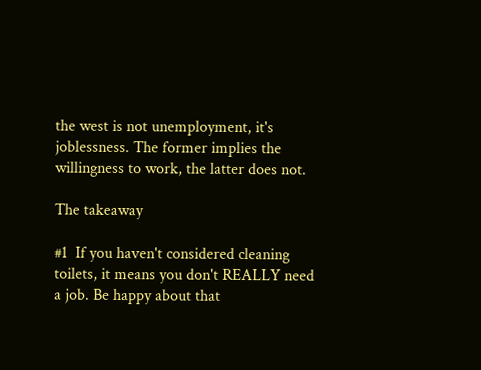the west is not unemployment, it's joblessness. The former implies the willingness to work, the latter does not.

The takeaway

#1  If you haven't considered cleaning toilets, it means you don't REALLY need a job. Be happy about that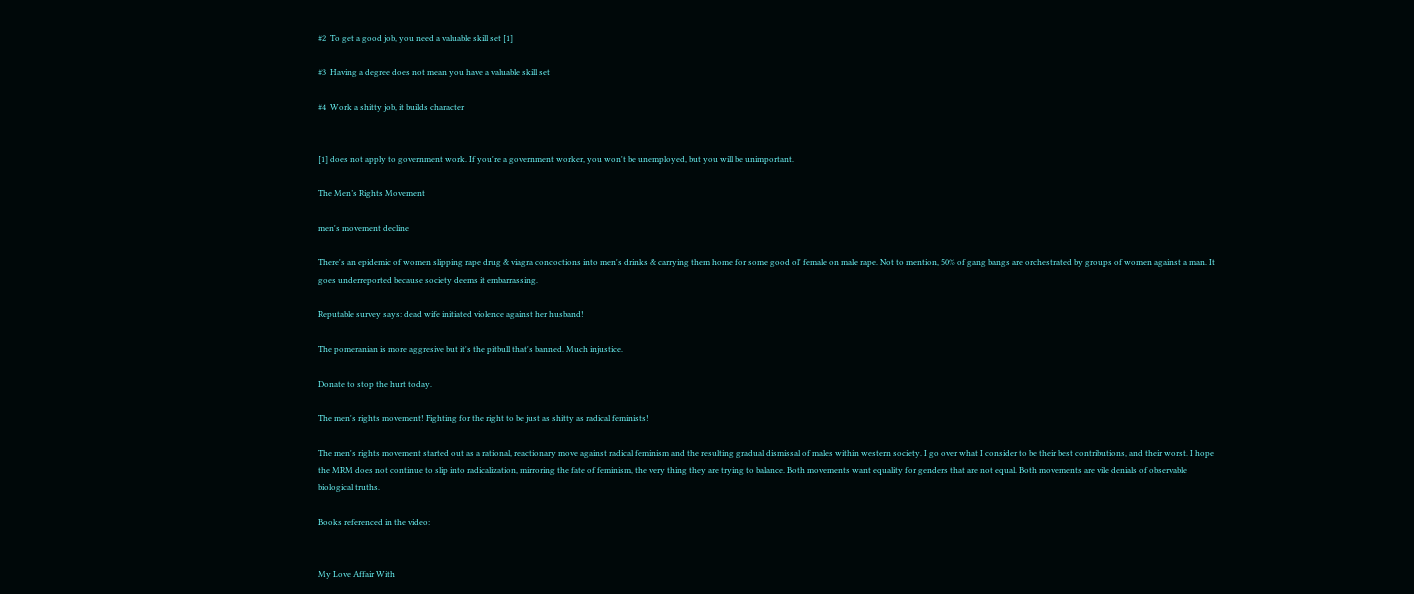#2  To get a good job, you need a valuable skill set [1]

#3  Having a degree does not mean you have a valuable skill set

#4  Work a shitty job, it builds character


[1] does not apply to government work. If you're a government worker, you won't be unemployed, but you will be unimportant.

The Men’s Rights Movement

men's movement decline

There's an epidemic of women slipping rape drug & viagra concoctions into men's drinks & carrying them home for some good ol' female on male rape. Not to mention, 50% of gang bangs are orchestrated by groups of women against a man. It goes underreported because society deems it embarrassing.

Reputable survey says: dead wife initiated violence against her husband!

The pomeranian is more aggresive but it's the pitbull that's banned. Much injustice.

Donate to stop the hurt today.

The men's rights movement! Fighting for the right to be just as shitty as radical feminists!

The men's rights movement started out as a rational, reactionary move against radical feminism and the resulting gradual dismissal of males within western society. I go over what I consider to be their best contributions, and their worst. I hope the MRM does not continue to slip into radicalization, mirroring the fate of feminism, the very thing they are trying to balance. Both movements want equality for genders that are not equal. Both movements are vile denials of observable biological truths.

Books referenced in the video:


My Love Affair With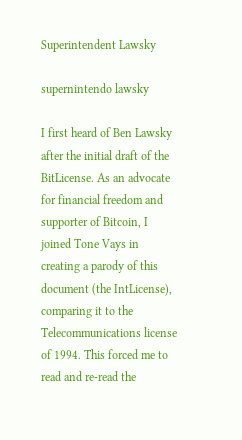Superintendent Lawsky

supernintendo lawsky

I first heard of Ben Lawsky after the initial draft of the BitLicense. As an advocate for financial freedom and supporter of Bitcoin, I joined Tone Vays in creating a parody of this document (the IntLicense), comparing it to the Telecommunications license of 1994. This forced me to read and re-read the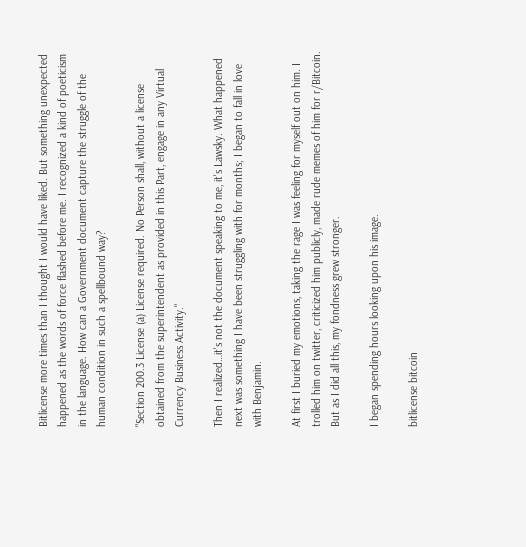Bitlicense more times than I thought I would have liked. But something unexpected happened as the words of force flashed before me. I recognized a kind of poeticism in the language. How can a Government document capture the struggle of the human condition in such a spellbound way?

"Section 200.3 License (a) License required. No Person shall, without a license obtained from the superintendent as provided in this Part, engage in any Virtual Currency Business Activity."

Then I realized…it's not the document speaking to me, it's Lawsky. What happened next was something I have been struggling with for months; I began to fall in love with Benjamin.

At first I buried my emotions, taking the rage I was feeling for myself out on him. I trolled him on twitter, criticized him publicly, made rude memes of him for r/Bitcoin. But as I did all this, my fondness grew stronger.

I began spending hours looking upon his image.

bitlicense bitcoin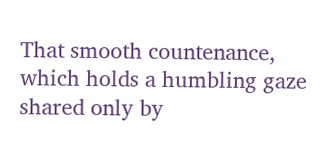That smooth countenance, which holds a humbling gaze shared only by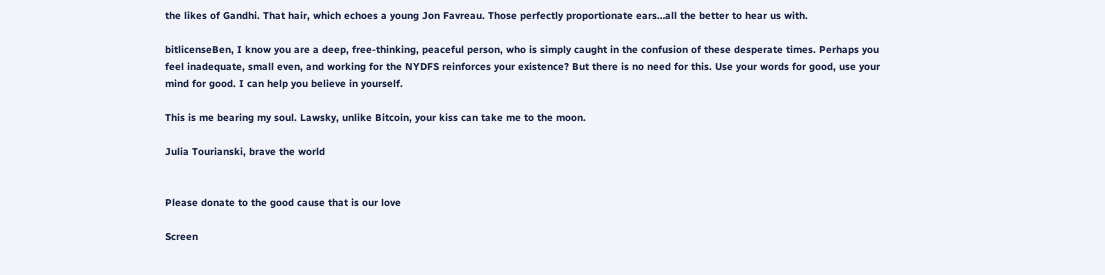the likes of Gandhi. That hair, which echoes a young Jon Favreau. Those perfectly proportionate ears…all the better to hear us with.

bitlicenseBen, I know you are a deep, free-thinking, peaceful person, who is simply caught in the confusion of these desperate times. Perhaps you feel inadequate, small even, and working for the NYDFS reinforces your existence? But there is no need for this. Use your words for good, use your mind for good. I can help you believe in yourself.

This is me bearing my soul. Lawsky, unlike Bitcoin, your kiss can take me to the moon.

Julia Tourianski, brave the world


Please donate to the good cause that is our love

Screen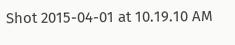Shot 2015-04-01 at 10.19.10 AM